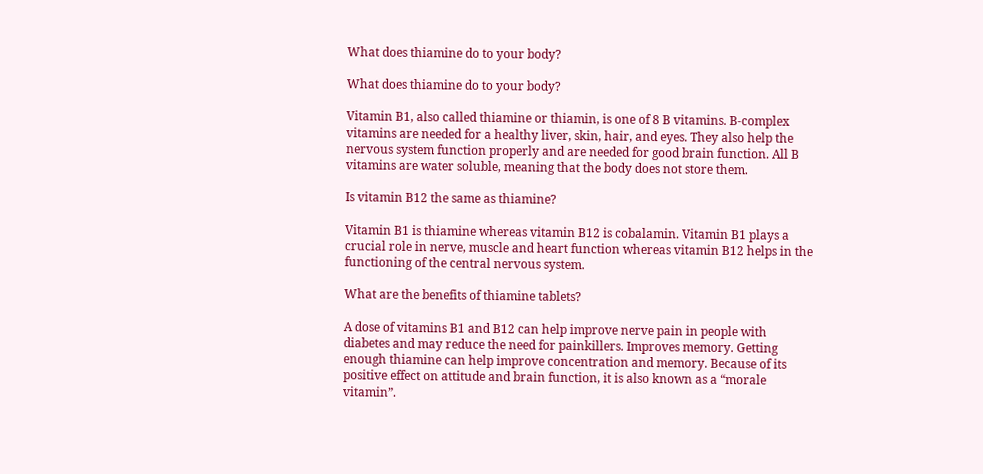What does thiamine do to your body?

What does thiamine do to your body?

Vitamin B1, also called thiamine or thiamin, is one of 8 B vitamins. B-complex vitamins are needed for a healthy liver, skin, hair, and eyes. They also help the nervous system function properly and are needed for good brain function. All B vitamins are water soluble, meaning that the body does not store them.

Is vitamin B12 the same as thiamine?

Vitamin B1 is thiamine whereas vitamin B12 is cobalamin. Vitamin B1 plays a crucial role in nerve, muscle and heart function whereas vitamin B12 helps in the functioning of the central nervous system.

What are the benefits of thiamine tablets?

A dose of vitamins B1 and B12 can help improve nerve pain in people with diabetes and may reduce the need for painkillers. Improves memory. Getting enough thiamine can help improve concentration and memory. Because of its positive effect on attitude and brain function, it is also known as a “morale vitamin”.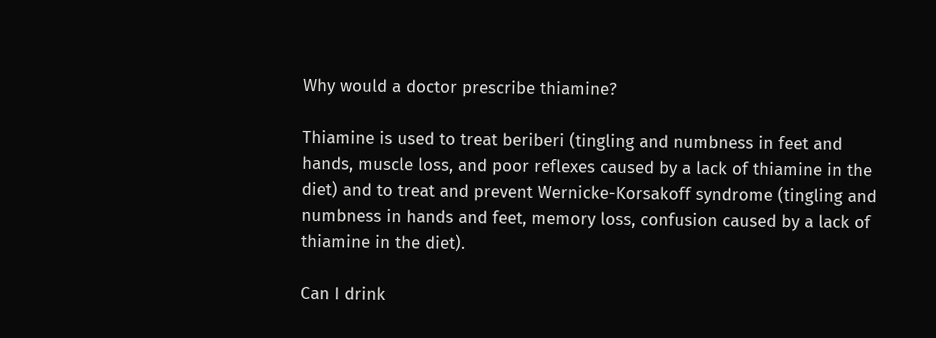Why would a doctor prescribe thiamine?

Thiamine is used to treat beriberi (tingling and numbness in feet and hands, muscle loss, and poor reflexes caused by a lack of thiamine in the diet) and to treat and prevent Wernicke-Korsakoff syndrome (tingling and numbness in hands and feet, memory loss, confusion caused by a lack of thiamine in the diet).

Can I drink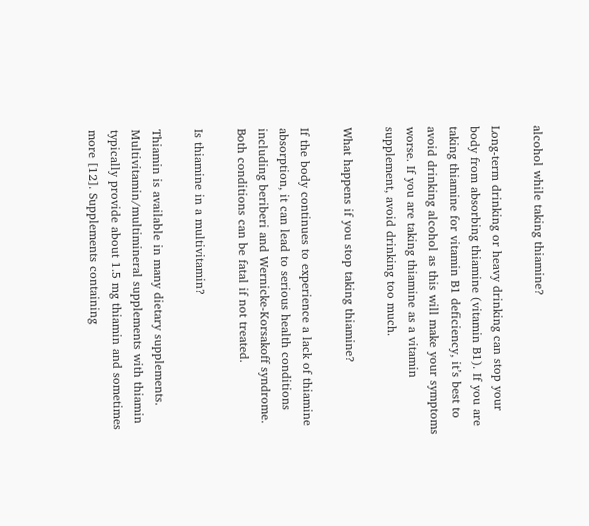alcohol while taking thiamine?

Long-term drinking or heavy drinking can stop your body from absorbing thiamine (vitamin B1). If you are taking thiamine for vitamin B1 deficiency, it’s best to avoid drinking alcohol as this will make your symptoms worse. If you are taking thiamine as a vitamin supplement, avoid drinking too much.

What happens if you stop taking thiamine?

If the body continues to experience a lack of thiamine absorption, it can lead to serious health conditions including beriberi and Wernicke-Korsakoff syndrome. Both conditions can be fatal if not treated.

Is thiamine in a multivitamin?

Thiamin is available in many dietary supplements. Multivitamin/multimineral supplements with thiamin typically provide about 1.5 mg thiamin and sometimes more [12]. Supplements containing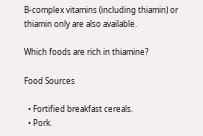B-complex vitamins (including thiamin) or thiamin only are also available.

Which foods are rich in thiamine?

Food Sources

  • Fortified breakfast cereals.
  • Pork.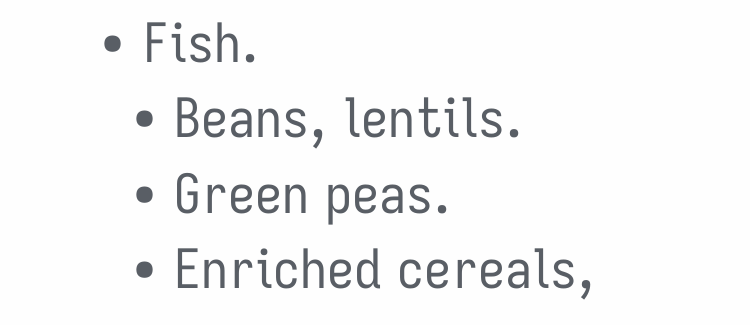• Fish.
  • Beans, lentils.
  • Green peas.
  • Enriched cereals,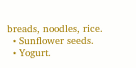breads, noodles, rice.
  • Sunflower seeds.
  • Yogurt.